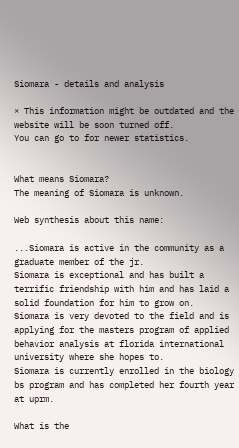Siomara - details and analysis

× This information might be outdated and the website will be soon turned off.
You can go to for newer statistics.


What means Siomara?
The meaning of Siomara is unknown.

Web synthesis about this name:

...Siomara is active in the community as a graduate member of the jr.
Siomara is exceptional and has built a terrific friendship with him and has laid a solid foundation for him to grow on.
Siomara is very devoted to the field and is applying for the masters program of applied behavior analysis at florida international university where she hopes to.
Siomara is currently enrolled in the biology bs program and has completed her fourth year at uprm.

What is the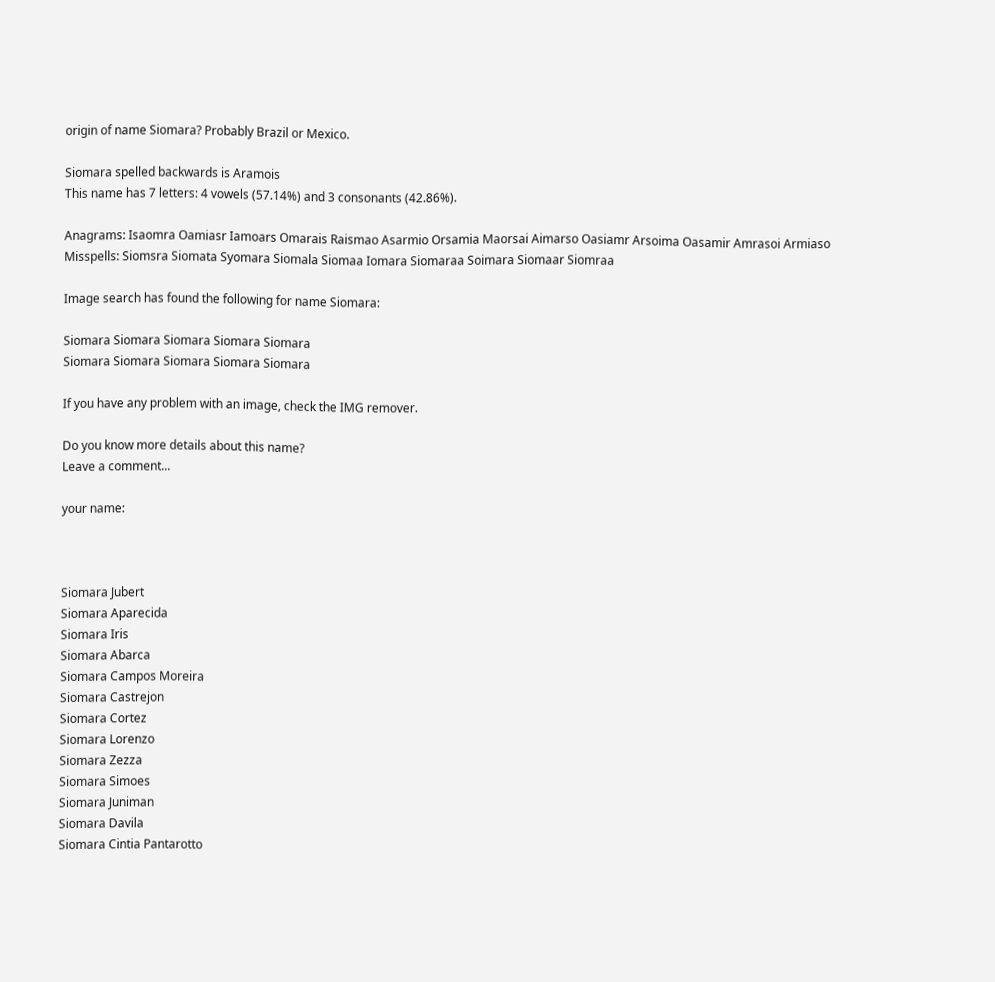origin of name Siomara? Probably Brazil or Mexico.

Siomara spelled backwards is Aramois
This name has 7 letters: 4 vowels (57.14%) and 3 consonants (42.86%).

Anagrams: Isaomra Oamiasr Iamoars Omarais Raismao Asarmio Orsamia Maorsai Aimarso Oasiamr Arsoima Oasamir Amrasoi Armiaso
Misspells: Siomsra Siomata Syomara Siomala Siomaa Iomara Siomaraa Soimara Siomaar Siomraa

Image search has found the following for name Siomara:

Siomara Siomara Siomara Siomara Siomara
Siomara Siomara Siomara Siomara Siomara

If you have any problem with an image, check the IMG remover.

Do you know more details about this name?
Leave a comment...

your name:



Siomara Jubert
Siomara Aparecida
Siomara Iris
Siomara Abarca
Siomara Campos Moreira
Siomara Castrejon
Siomara Cortez
Siomara Lorenzo
Siomara Zezza
Siomara Simoes
Siomara Juniman
Siomara Davila
Siomara Cintia Pantarotto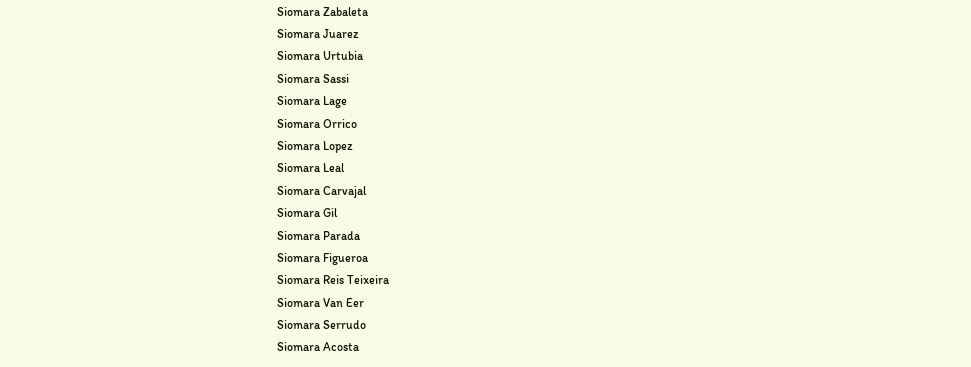Siomara Zabaleta
Siomara Juarez
Siomara Urtubia
Siomara Sassi
Siomara Lage
Siomara Orrico
Siomara Lopez
Siomara Leal
Siomara Carvajal
Siomara Gil
Siomara Parada
Siomara Figueroa
Siomara Reis Teixeira
Siomara Van Eer
Siomara Serrudo
Siomara Acosta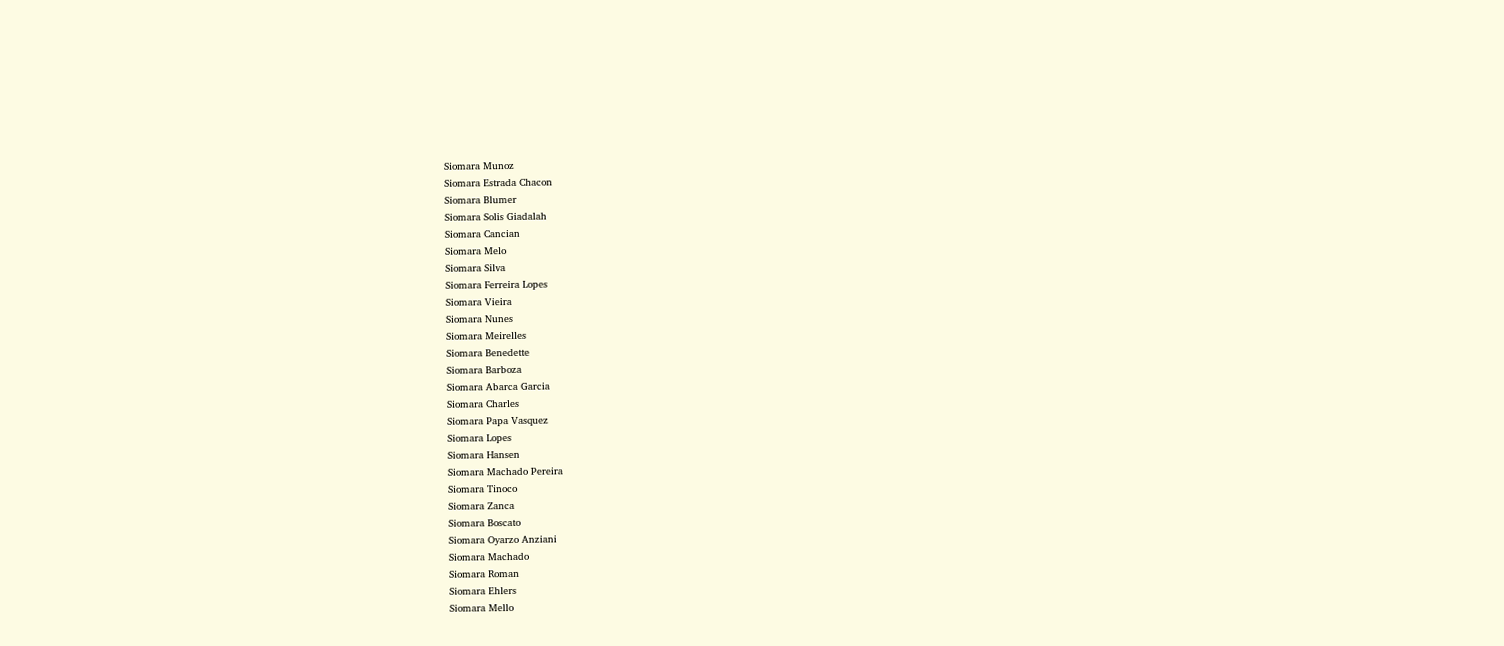Siomara Munoz
Siomara Estrada Chacon
Siomara Blumer
Siomara Solis Giadalah
Siomara Cancian
Siomara Melo
Siomara Silva
Siomara Ferreira Lopes
Siomara Vieira
Siomara Nunes
Siomara Meirelles
Siomara Benedette
Siomara Barboza
Siomara Abarca Garcia
Siomara Charles
Siomara Papa Vasquez
Siomara Lopes
Siomara Hansen
Siomara Machado Pereira
Siomara Tinoco
Siomara Zanca
Siomara Boscato
Siomara Oyarzo Anziani
Siomara Machado
Siomara Roman
Siomara Ehlers
Siomara Mello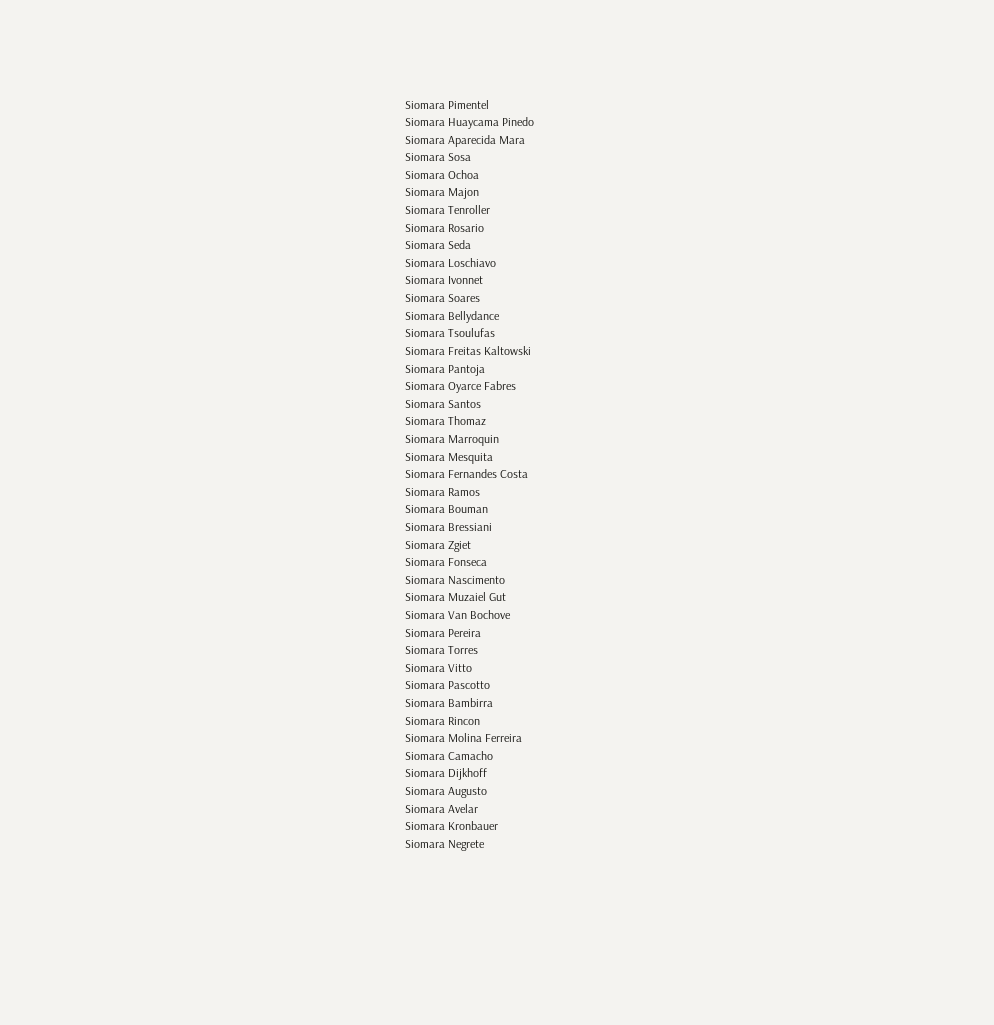Siomara Pimentel
Siomara Huaycama Pinedo
Siomara Aparecida Mara
Siomara Sosa
Siomara Ochoa
Siomara Majon
Siomara Tenroller
Siomara Rosario
Siomara Seda
Siomara Loschiavo
Siomara Ivonnet
Siomara Soares
Siomara Bellydance
Siomara Tsoulufas
Siomara Freitas Kaltowski
Siomara Pantoja
Siomara Oyarce Fabres
Siomara Santos
Siomara Thomaz
Siomara Marroquin
Siomara Mesquita
Siomara Fernandes Costa
Siomara Ramos
Siomara Bouman
Siomara Bressiani
Siomara Zgiet
Siomara Fonseca
Siomara Nascimento
Siomara Muzaiel Gut
Siomara Van Bochove
Siomara Pereira
Siomara Torres
Siomara Vitto
Siomara Pascotto
Siomara Bambirra
Siomara Rincon
Siomara Molina Ferreira
Siomara Camacho
Siomara Dijkhoff
Siomara Augusto
Siomara Avelar
Siomara Kronbauer
Siomara Negrete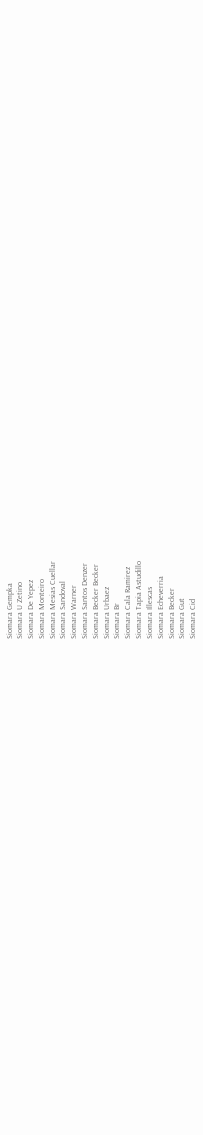Siomara Gempka
Siomara U Zetino
Siomara De Yepez
Siomara Monteiro
Siomara Mesias Cuellar
Siomara Sandoval
Siomara Warner
Siomara Santos Denzer
Siomara Becker Becker
Siomara Urbaez
Siomara Br
Siomara Cala Ramirez
Siomara Tapia Astudillo
Siomara Illescas
Siomara Echeverria
Siomara Becker
Siomara Gut
Siomara Cid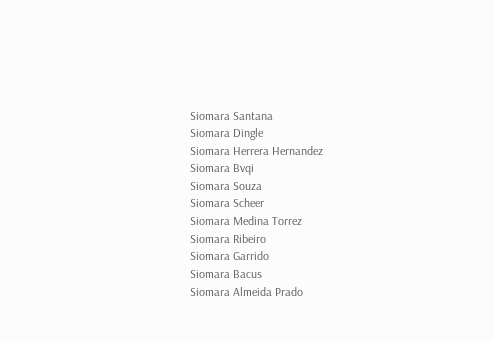Siomara Santana
Siomara Dingle
Siomara Herrera Hernandez
Siomara Bvqi
Siomara Souza
Siomara Scheer
Siomara Medina Torrez
Siomara Ribeiro
Siomara Garrido
Siomara Bacus
Siomara Almeida Prado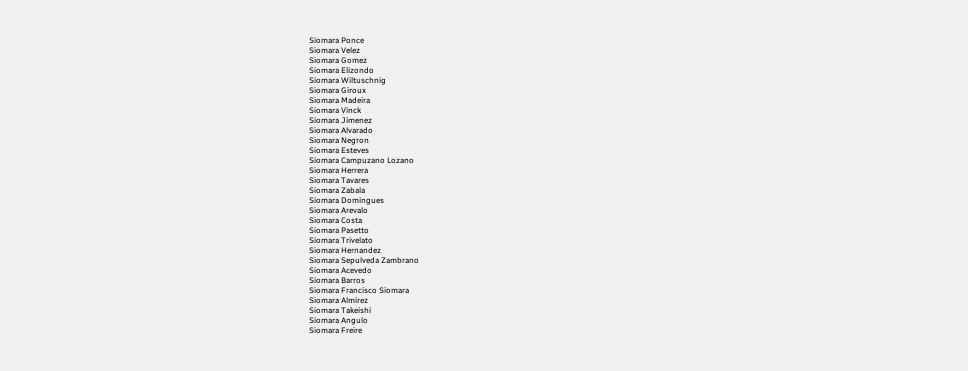Siomara Ponce
Siomara Velez
Siomara Gomez
Siomara Elizondo
Siomara Wiltuschnig
Siomara Giroux
Siomara Madeira
Siomara Vinck
Siomara Jimenez
Siomara Alvarado
Siomara Negron
Siomara Esteves
Siomara Campuzano Lozano
Siomara Herrera
Siomara Tavares
Siomara Zabala
Siomara Domingues
Siomara Arevalo
Siomara Costa
Siomara Pasetto
Siomara Trivelato
Siomara Hernandez
Siomara Sepulveda Zambrano
Siomara Acevedo
Siomara Barros
Siomara Francisco Siomara
Siomara Almirez
Siomara Takeishi
Siomara Angulo
Siomara Freire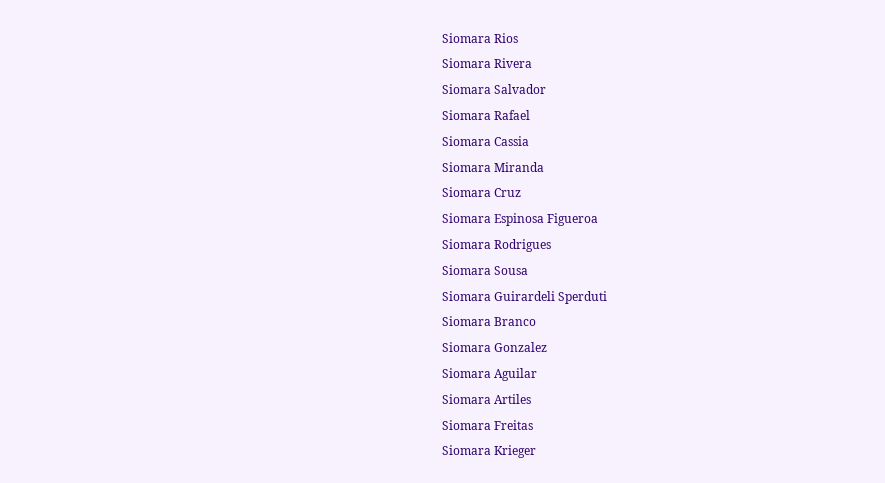Siomara Rios
Siomara Rivera
Siomara Salvador
Siomara Rafael
Siomara Cassia
Siomara Miranda
Siomara Cruz
Siomara Espinosa Figueroa
Siomara Rodrigues
Siomara Sousa
Siomara Guirardeli Sperduti
Siomara Branco
Siomara Gonzalez
Siomara Aguilar
Siomara Artiles
Siomara Freitas
Siomara Krieger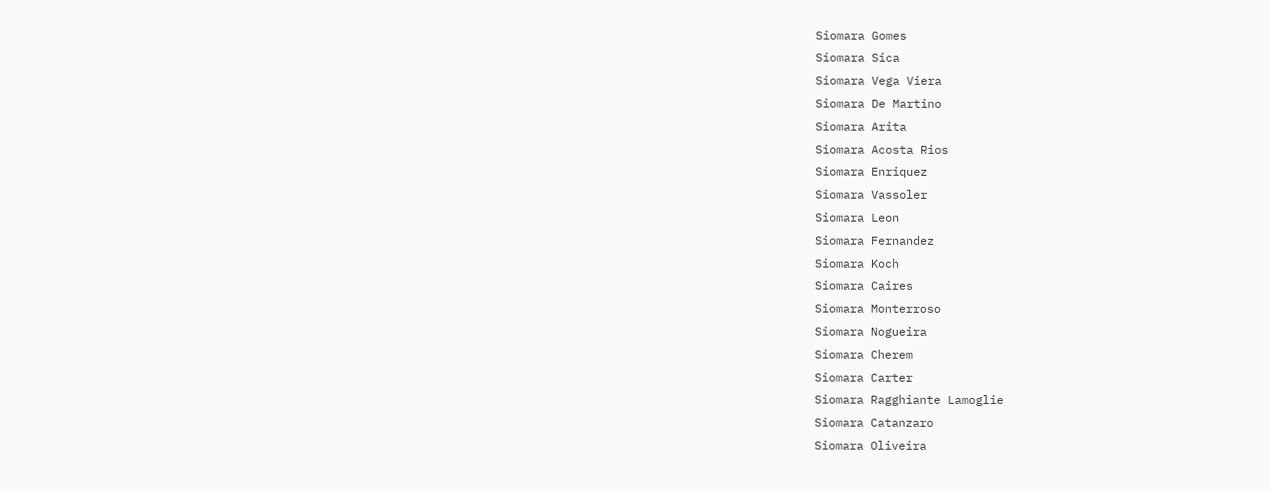Siomara Gomes
Siomara Sica
Siomara Vega Viera
Siomara De Martino
Siomara Arita
Siomara Acosta Rios
Siomara Enriquez
Siomara Vassoler
Siomara Leon
Siomara Fernandez
Siomara Koch
Siomara Caires
Siomara Monterroso
Siomara Nogueira
Siomara Cherem
Siomara Carter
Siomara Ragghiante Lamoglie
Siomara Catanzaro
Siomara Oliveira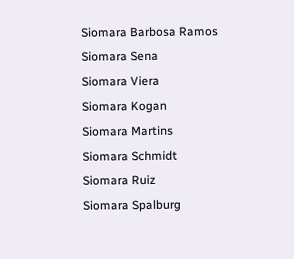Siomara Barbosa Ramos
Siomara Sena
Siomara Viera
Siomara Kogan
Siomara Martins
Siomara Schmidt
Siomara Ruiz
Siomara Spalburg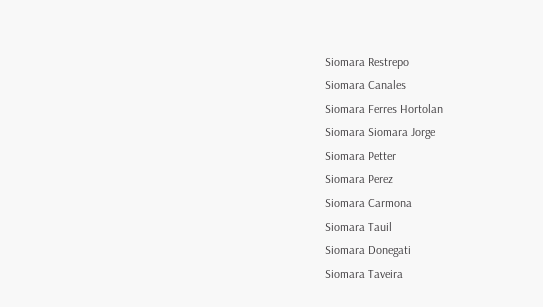Siomara Restrepo
Siomara Canales
Siomara Ferres Hortolan
Siomara Siomara Jorge
Siomara Petter
Siomara Perez
Siomara Carmona
Siomara Tauil
Siomara Donegati
Siomara Taveira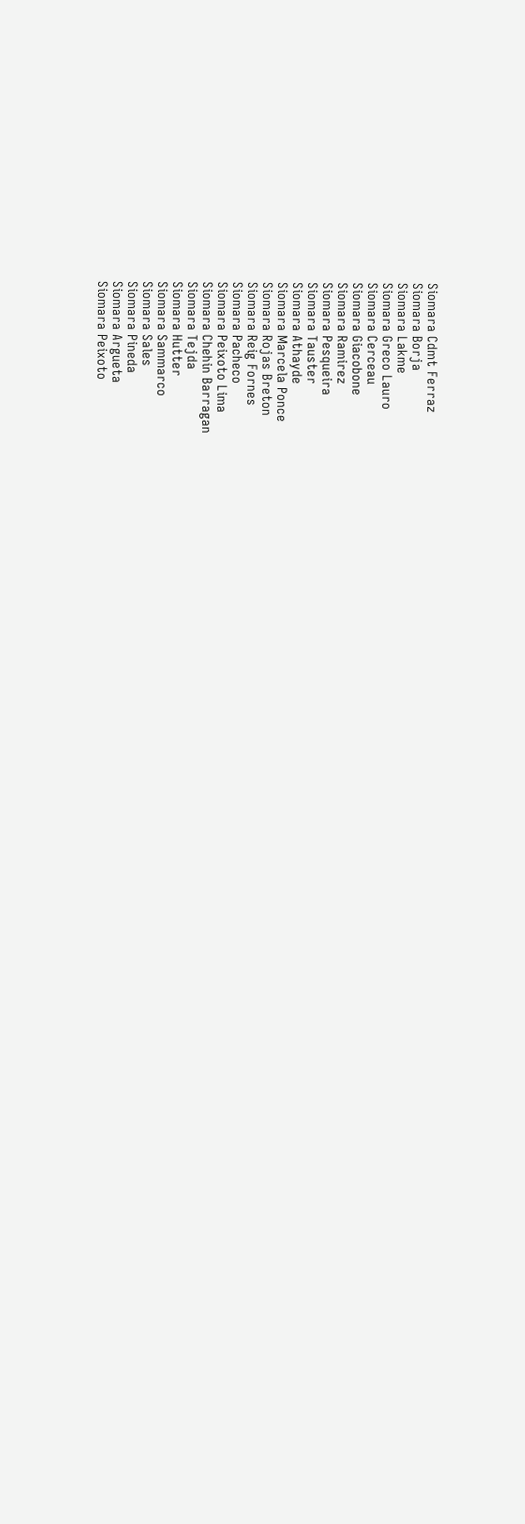Siomara Cdmt Ferraz
Siomara Borja
Siomara Lakme
Siomara Greco Lauro
Siomara Cerceau
Siomara Giacobone
Siomara Ramirez
Siomara Pesqueira
Siomara Tauster
Siomara Athayde
Siomara Marcela Ponce
Siomara Rojas Breton
Siomara Reig Fornes
Siomara Pacheco
Siomara Peixoto Lima
Siomara Chehin Barragan
Siomara Tejda
Siomara Hutter
Siomara Sammarco
Siomara Sales
Siomara Pineda
Siomara Argueta
Siomara Peixoto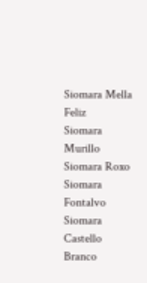Siomara Mella Feliz
Siomara Murillo
Siomara Roxo
Siomara Fontalvo
Siomara Castello Branco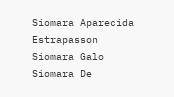Siomara Aparecida Estrapasson
Siomara Galo
Siomara De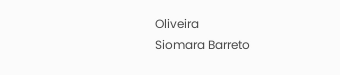Oliveira
Siomara Barreto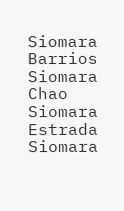Siomara Barrios
Siomara Chao
Siomara Estrada
Siomara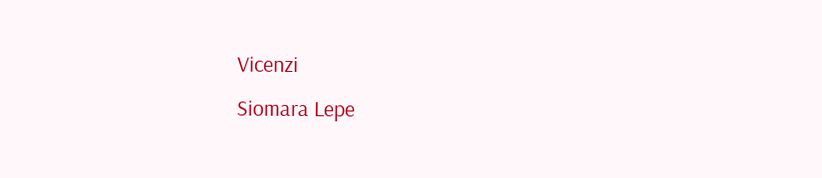Vicenzi
Siomara Lepe